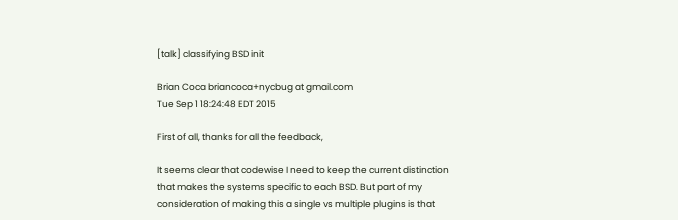[talk] classifying BSD init

Brian Coca briancoca+nycbug at gmail.com
Tue Sep 1 18:24:48 EDT 2015

First of all, thanks for all the feedback,

It seems clear that codewise I need to keep the current distinction
that makes the systems specific to each BSD. But part of my
consideration of making this a single vs multiple plugins is that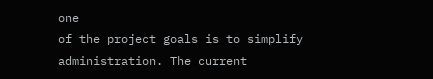one
of the project goals is to simplify administration. The current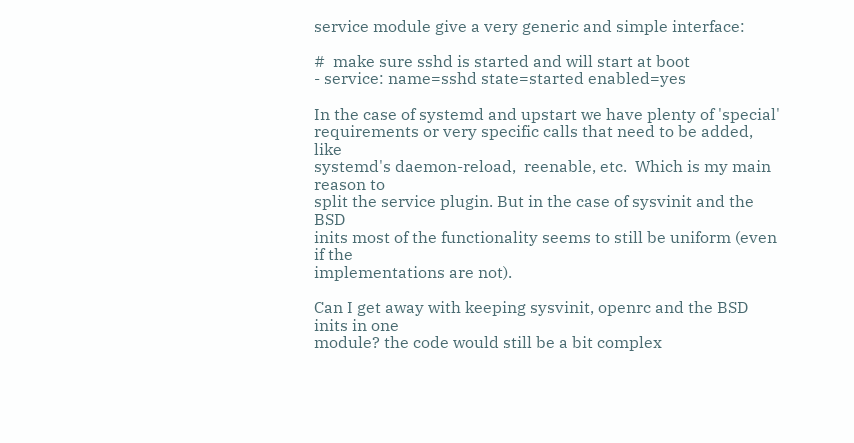service module give a very generic and simple interface:

#  make sure sshd is started and will start at boot
- service: name=sshd state=started enabled=yes

In the case of systemd and upstart we have plenty of 'special'
requirements or very specific calls that need to be added, like
systemd's daemon-reload,  reenable, etc.  Which is my main reason to
split the service plugin. But in the case of sysvinit and the BSD
inits most of the functionality seems to still be uniform (even if the
implementations are not).

Can I get away with keeping sysvinit, openrc and the BSD inits in one
module? the code would still be a bit complex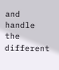and handle the different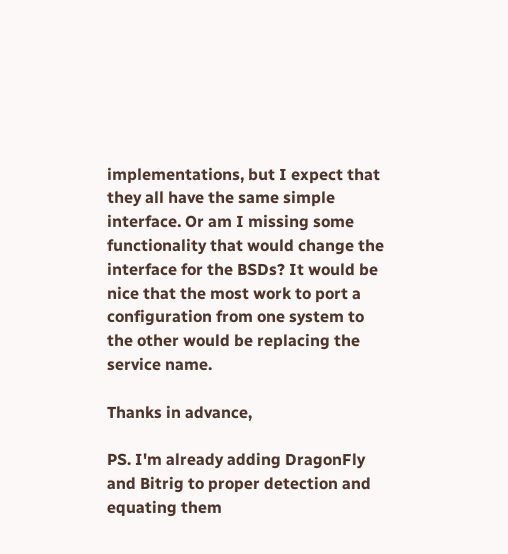implementations, but I expect that they all have the same simple
interface. Or am I missing some functionality that would change the
interface for the BSDs? It would be nice that the most work to port a
configuration from one system to the other would be replacing the
service name.

Thanks in advance,

PS. I'm already adding DragonFly and Bitrig to proper detection and
equating them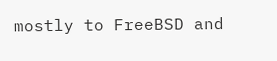mostly to FreeBSD and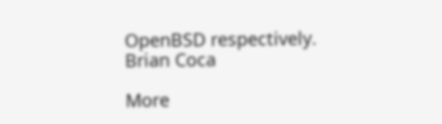OpenBSD respectively.
Brian Coca

More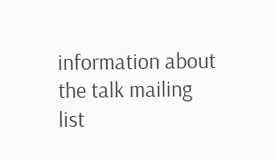information about the talk mailing list